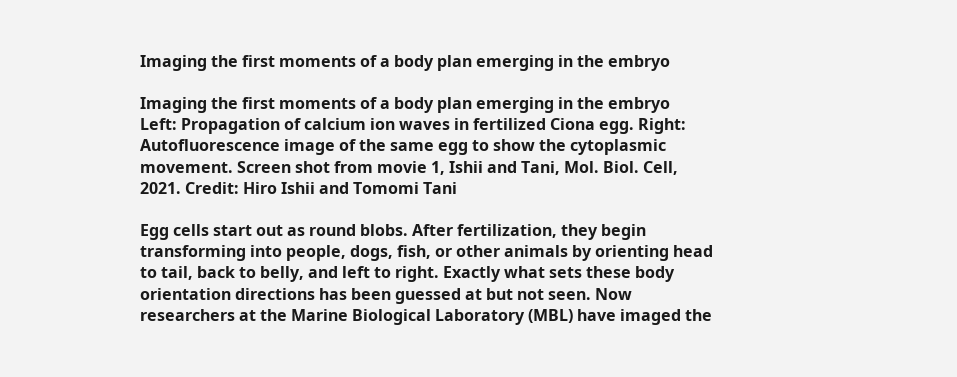Imaging the first moments of a body plan emerging in the embryo

Imaging the first moments of a body plan emerging in the embryo
Left: Propagation of calcium ion waves in fertilized Ciona egg. Right: Autofluorescence image of the same egg to show the cytoplasmic movement. Screen shot from movie 1, Ishii and Tani, Mol. Biol. Cell, 2021. Credit: Hiro Ishii and Tomomi Tani

Egg cells start out as round blobs. After fertilization, they begin transforming into people, dogs, fish, or other animals by orienting head to tail, back to belly, and left to right. Exactly what sets these body orientation directions has been guessed at but not seen. Now researchers at the Marine Biological Laboratory (MBL) have imaged the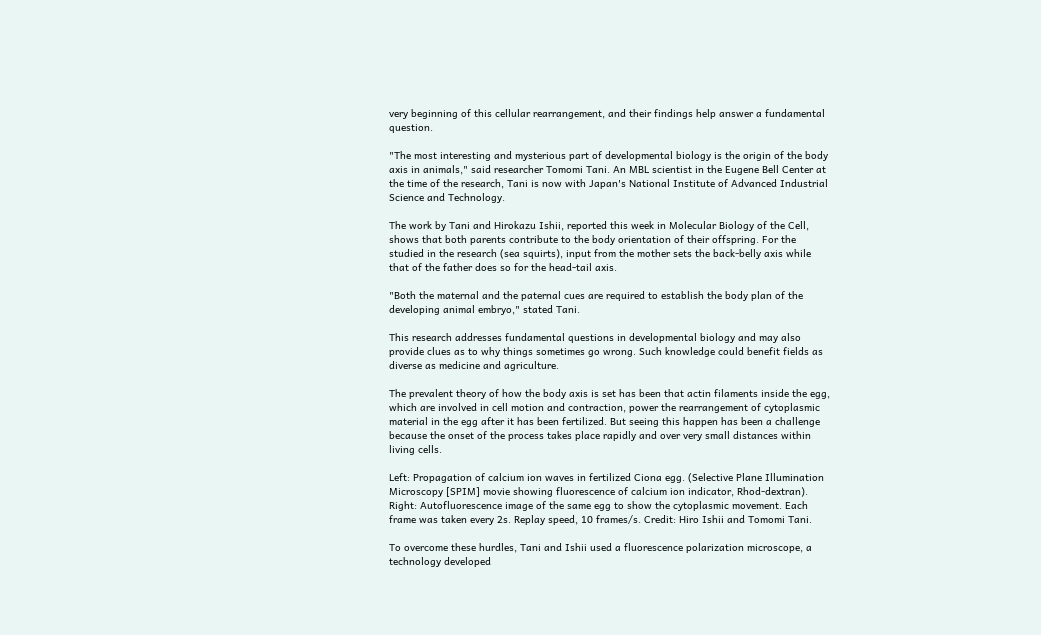very beginning of this cellular rearrangement, and their findings help answer a fundamental question.

"The most interesting and mysterious part of developmental biology is the origin of the body axis in animals," said researcher Tomomi Tani. An MBL scientist in the Eugene Bell Center at the time of the research, Tani is now with Japan's National Institute of Advanced Industrial Science and Technology.

The work by Tani and Hirokazu Ishii, reported this week in Molecular Biology of the Cell, shows that both parents contribute to the body orientation of their offspring. For the studied in the research (sea squirts), input from the mother sets the back-belly axis while that of the father does so for the head-tail axis.

"Both the maternal and the paternal cues are required to establish the body plan of the developing animal embryo," stated Tani.

This research addresses fundamental questions in developmental biology and may also provide clues as to why things sometimes go wrong. Such knowledge could benefit fields as diverse as medicine and agriculture.

The prevalent theory of how the body axis is set has been that actin filaments inside the egg, which are involved in cell motion and contraction, power the rearrangement of cytoplasmic material in the egg after it has been fertilized. But seeing this happen has been a challenge because the onset of the process takes place rapidly and over very small distances within living cells.

Left: Propagation of calcium ion waves in fertilized Ciona egg. (Selective Plane Illumination Microscopy [SPIM] movie showing fluorescence of calcium ion indicator, Rhod-dextran). Right: Autofluorescence image of the same egg to show the cytoplasmic movement. Each frame was taken every 2s. Replay speed, 10 frames/s. Credit: Hiro Ishii and Tomomi Tani.

To overcome these hurdles, Tani and Ishii used a fluorescence polarization microscope, a technology developed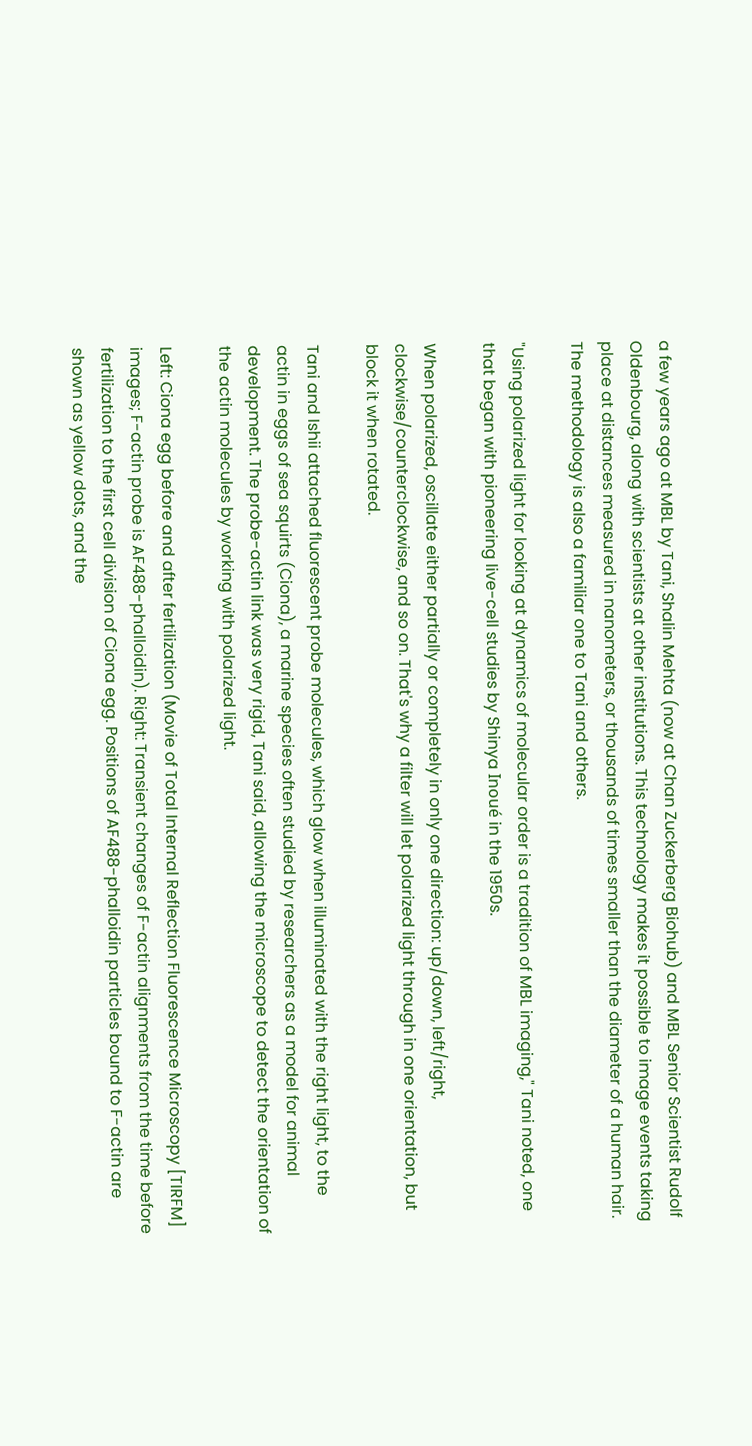a few years ago at MBL by Tani, Shalin Mehta (now at Chan Zuckerberg Biohub) and MBL Senior Scientist Rudolf Oldenbourg, along with scientists at other institutions. This technology makes it possible to image events taking place at distances measured in nanometers, or thousands of times smaller than the diameter of a human hair. The methodology is also a familiar one to Tani and others.

"Using polarized light for looking at dynamics of molecular order is a tradition of MBL imaging," Tani noted, one that began with pioneering live-cell studies by Shinya Inoué in the 1950s.

When polarized, oscillate either partially or completely in only one direction: up/down, left/right, clockwise/counterclockwise, and so on. That's why a filter will let polarized light through in one orientation, but block it when rotated.

Tani and Ishii attached fluorescent probe molecules, which glow when illuminated with the right light, to the actin in eggs of sea squirts (Ciona), a marine species often studied by researchers as a model for animal development. The probe-actin link was very rigid, Tani said, allowing the microscope to detect the orientation of the actin molecules by working with polarized light.

Left: Ciona egg before and after fertilization (Movie of Total Internal Reflection Fluorescence Microscopy [TIRFM] images; F-actin probe is AF488-phalloidin). Right: Transient changes of F-actin alignments from the time before fertilization to the first cell division of Ciona egg. Positions of AF488-phalloidin particles bound to F-actin are shown as yellow dots, and the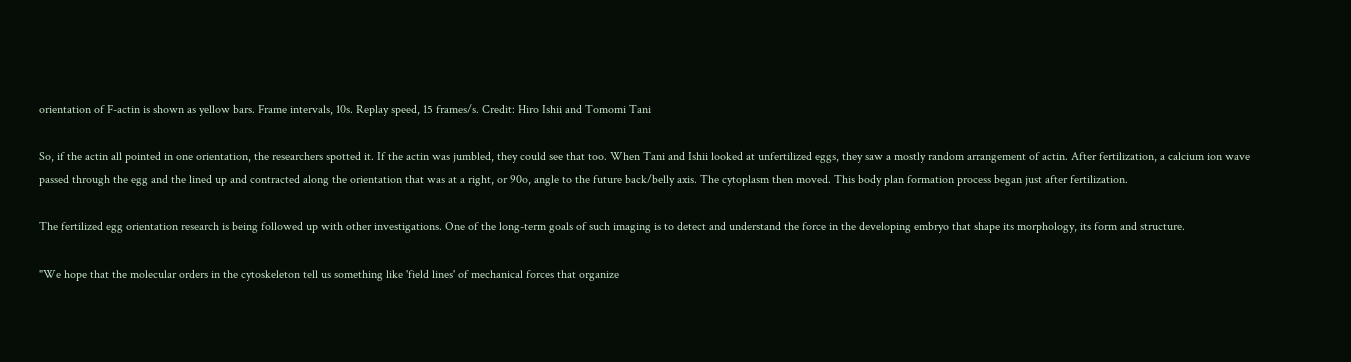orientation of F-actin is shown as yellow bars. Frame intervals, 10s. Replay speed, 15 frames/s. Credit: Hiro Ishii and Tomomi Tani

So, if the actin all pointed in one orientation, the researchers spotted it. If the actin was jumbled, they could see that too. When Tani and Ishii looked at unfertilized eggs, they saw a mostly random arrangement of actin. After fertilization, a calcium ion wave passed through the egg and the lined up and contracted along the orientation that was at a right, or 90o, angle to the future back/belly axis. The cytoplasm then moved. This body plan formation process began just after fertilization.

The fertilized egg orientation research is being followed up with other investigations. One of the long-term goals of such imaging is to detect and understand the force in the developing embryo that shape its morphology, its form and structure.

"We hope that the molecular orders in the cytoskeleton tell us something like 'field lines' of mechanical forces that organize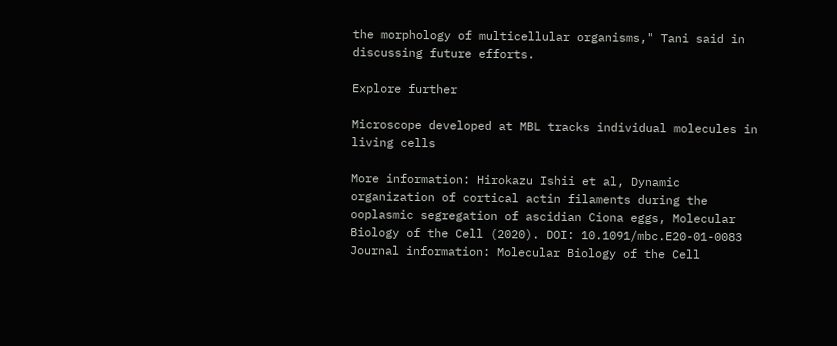the morphology of multicellular organisms," Tani said in discussing future efforts.

Explore further

Microscope developed at MBL tracks individual molecules in living cells

More information: Hirokazu Ishii et al, Dynamic organization of cortical actin filaments during the ooplasmic segregation of ascidian Ciona eggs, Molecular Biology of the Cell (2020). DOI: 10.1091/mbc.E20-01-0083
Journal information: Molecular Biology of the Cell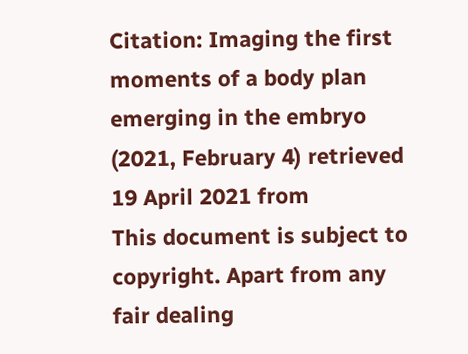Citation: Imaging the first moments of a body plan emerging in the embryo (2021, February 4) retrieved 19 April 2021 from
This document is subject to copyright. Apart from any fair dealing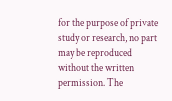for the purpose of private study or research, no part may be reproduced without the written permission. The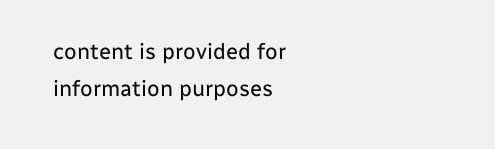content is provided for information purposes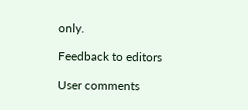only.

Feedback to editors

User comments